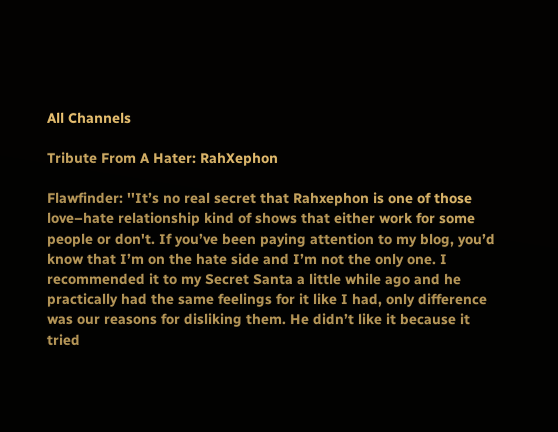All Channels

Tribute From A Hater: RahXephon

Flawfinder: ''It’s no real secret that Rahxephon is one of those love–hate relationship kind of shows that either work for some people or don't. If you’ve been paying attention to my blog, you’d know that I’m on the hate side and I’m not the only one. I recommended it to my Secret Santa a little while ago and he practically had the same feelings for it like I had, only difference was our reasons for disliking them. He didn’t like it because it tried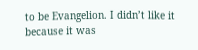to be Evangelion. I didn’t like it because it was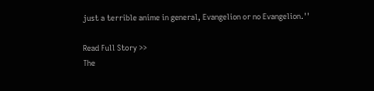just a terrible anime in general, Evangelion or no Evangelion.''

Read Full Story >>
The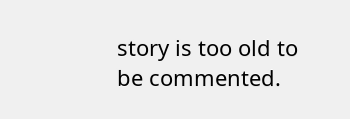story is too old to be commented.